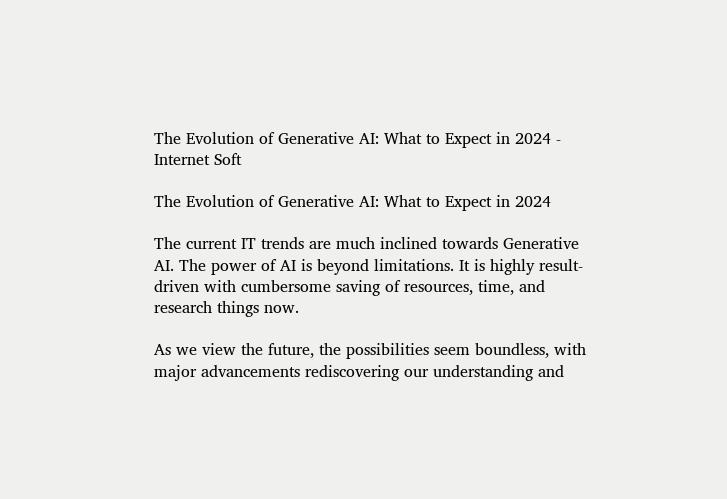The Evolution of Generative AI: What to Expect in 2024 - Internet Soft

The Evolution of Generative AI: What to Expect in 2024

The current IT trends are much inclined towards Generative AI. The power of AI is beyond limitations. It is highly result-driven with cumbersome saving of resources, time, and research things now.

As we view the future, the possibilities seem boundless, with major advancements rediscovering our understanding and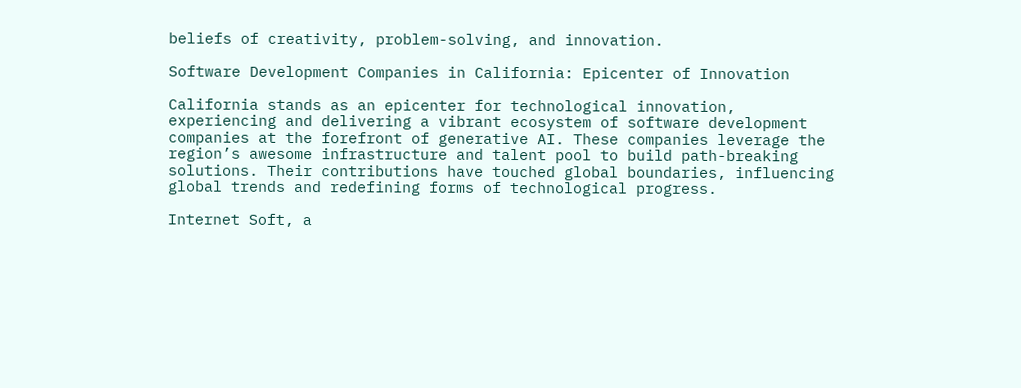beliefs of creativity, problem-solving, and innovation.

Software Development Companies in California: Epicenter of Innovation

California stands as an epicenter for technological innovation, experiencing and delivering a vibrant ecosystem of software development companies at the forefront of generative AI. These companies leverage the region’s awesome infrastructure and talent pool to build path-breaking solutions. Their contributions have touched global boundaries, influencing global trends and redefining forms of technological progress.

Internet Soft, a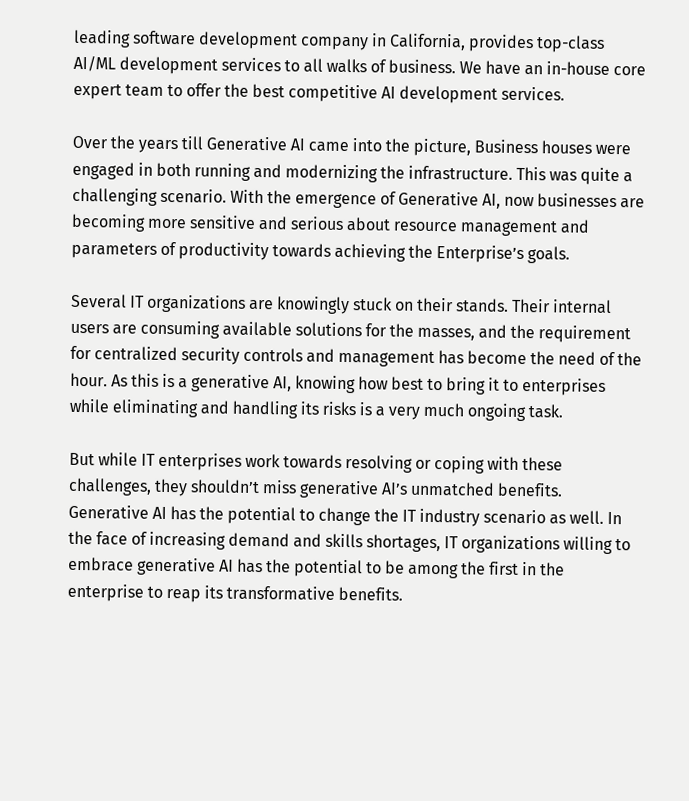leading software development company in California, provides top-class AI/ML development services to all walks of business. We have an in-house core expert team to offer the best competitive AI development services.

Over the years till Generative AI came into the picture, Business houses were engaged in both running and modernizing the infrastructure. This was quite a challenging scenario. With the emergence of Generative AI, now businesses are becoming more sensitive and serious about resource management and parameters of productivity towards achieving the Enterprise’s goals.

Several IT organizations are knowingly stuck on their stands. Their internal users are consuming available solutions for the masses, and the requirement for centralized security controls and management has become the need of the hour. As this is a generative AI, knowing how best to bring it to enterprises while eliminating and handling its risks is a very much ongoing task.

But while IT enterprises work towards resolving or coping with these challenges, they shouldn’t miss generative AI’s unmatched benefits. Generative AI has the potential to change the IT industry scenario as well. In the face of increasing demand and skills shortages, IT organizations willing to embrace generative AI has the potential to be among the first in the enterprise to reap its transformative benefits.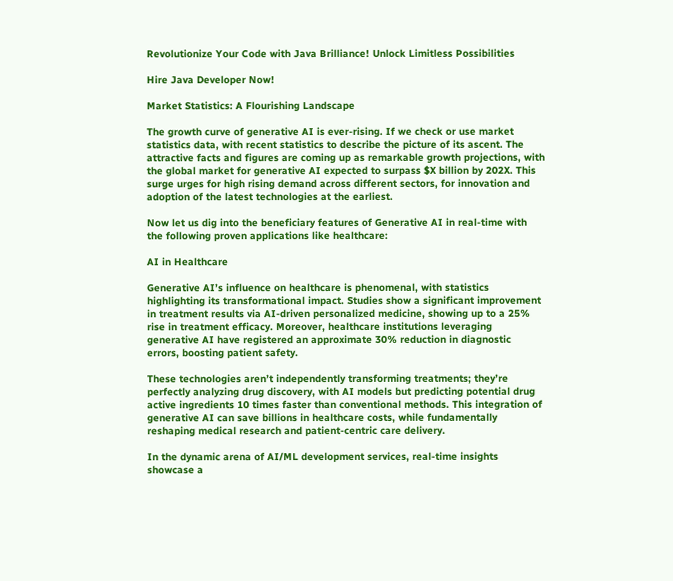Revolutionize Your Code with Java Brilliance! Unlock Limitless Possibilities

Hire Java Developer Now!

Market Statistics: A Flourishing Landscape

The growth curve of generative AI is ever-rising. If we check or use market statistics data, with recent statistics to describe the picture of its ascent. The attractive facts and figures are coming up as remarkable growth projections, with the global market for generative AI expected to surpass $X billion by 202X. This surge urges for high rising demand across different sectors, for innovation and adoption of the latest technologies at the earliest.

Now let us dig into the beneficiary features of Generative AI in real-time with the following proven applications like healthcare:

AI in Healthcare

Generative AI’s influence on healthcare is phenomenal, with statistics highlighting its transformational impact. Studies show a significant improvement in treatment results via AI-driven personalized medicine, showing up to a 25% rise in treatment efficacy. Moreover, healthcare institutions leveraging generative AI have registered an approximate 30% reduction in diagnostic errors, boosting patient safety.

These technologies aren’t independently transforming treatments; they’re perfectly analyzing drug discovery, with AI models but predicting potential drug active ingredients 10 times faster than conventional methods. This integration of generative AI can save billions in healthcare costs, while fundamentally reshaping medical research and patient-centric care delivery.

In the dynamic arena of AI/ML development services, real-time insights showcase a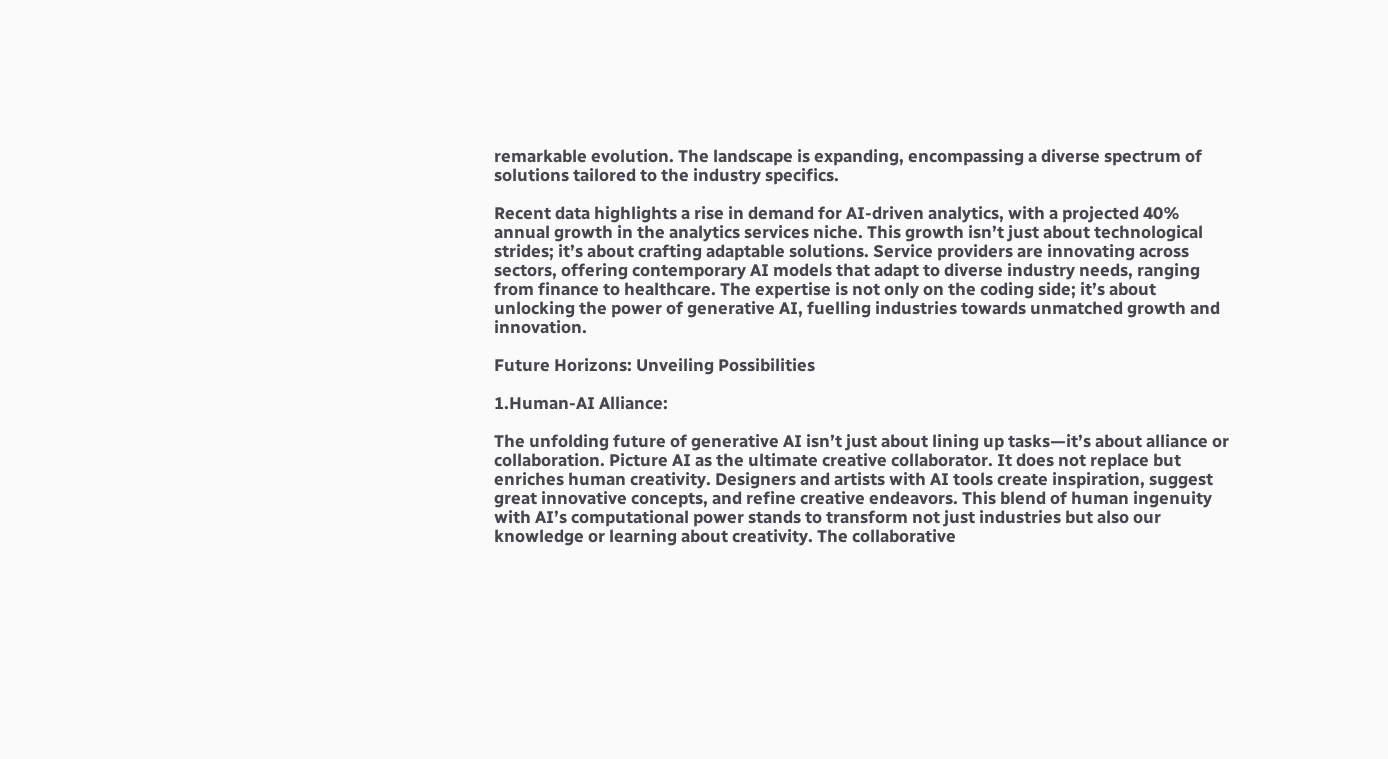remarkable evolution. The landscape is expanding, encompassing a diverse spectrum of solutions tailored to the industry specifics.

Recent data highlights a rise in demand for AI-driven analytics, with a projected 40% annual growth in the analytics services niche. This growth isn’t just about technological strides; it’s about crafting adaptable solutions. Service providers are innovating across sectors, offering contemporary AI models that adapt to diverse industry needs, ranging from finance to healthcare. The expertise is not only on the coding side; it’s about unlocking the power of generative AI, fuelling industries towards unmatched growth and innovation.

Future Horizons: Unveiling Possibilities

1.Human-AI Alliance:

The unfolding future of generative AI isn’t just about lining up tasks—it’s about alliance or collaboration. Picture AI as the ultimate creative collaborator. It does not replace but enriches human creativity. Designers and artists with AI tools create inspiration, suggest great innovative concepts, and refine creative endeavors. This blend of human ingenuity with AI’s computational power stands to transform not just industries but also our knowledge or learning about creativity. The collaborative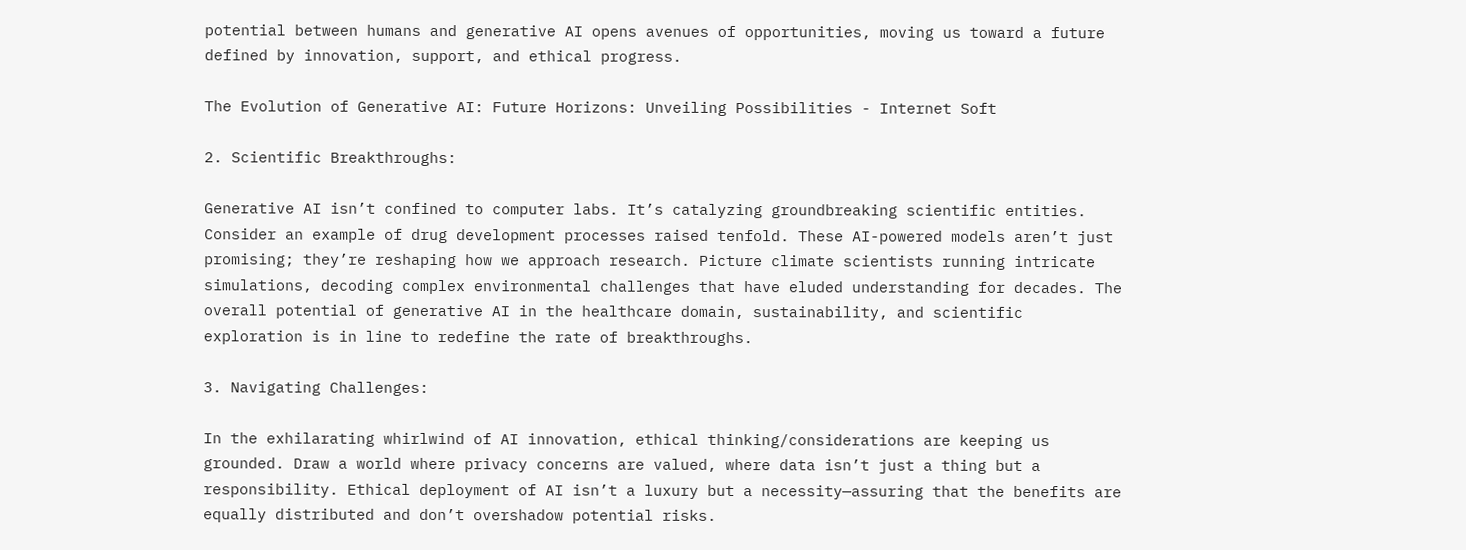potential between humans and generative AI opens avenues of opportunities, moving us toward a future defined by innovation, support, and ethical progress.

The Evolution of Generative AI: Future Horizons: Unveiling Possibilities - Internet Soft

2. Scientific Breakthroughs:

Generative AI isn’t confined to computer labs. It’s catalyzing groundbreaking scientific entities. Consider an example of drug development processes raised tenfold. These AI-powered models aren’t just promising; they’re reshaping how we approach research. Picture climate scientists running intricate simulations, decoding complex environmental challenges that have eluded understanding for decades. The overall potential of generative AI in the healthcare domain, sustainability, and scientific exploration is in line to redefine the rate of breakthroughs.

3. Navigating Challenges:

In the exhilarating whirlwind of AI innovation, ethical thinking/considerations are keeping us grounded. Draw a world where privacy concerns are valued, where data isn’t just a thing but a responsibility. Ethical deployment of AI isn’t a luxury but a necessity—assuring that the benefits are equally distributed and don’t overshadow potential risks.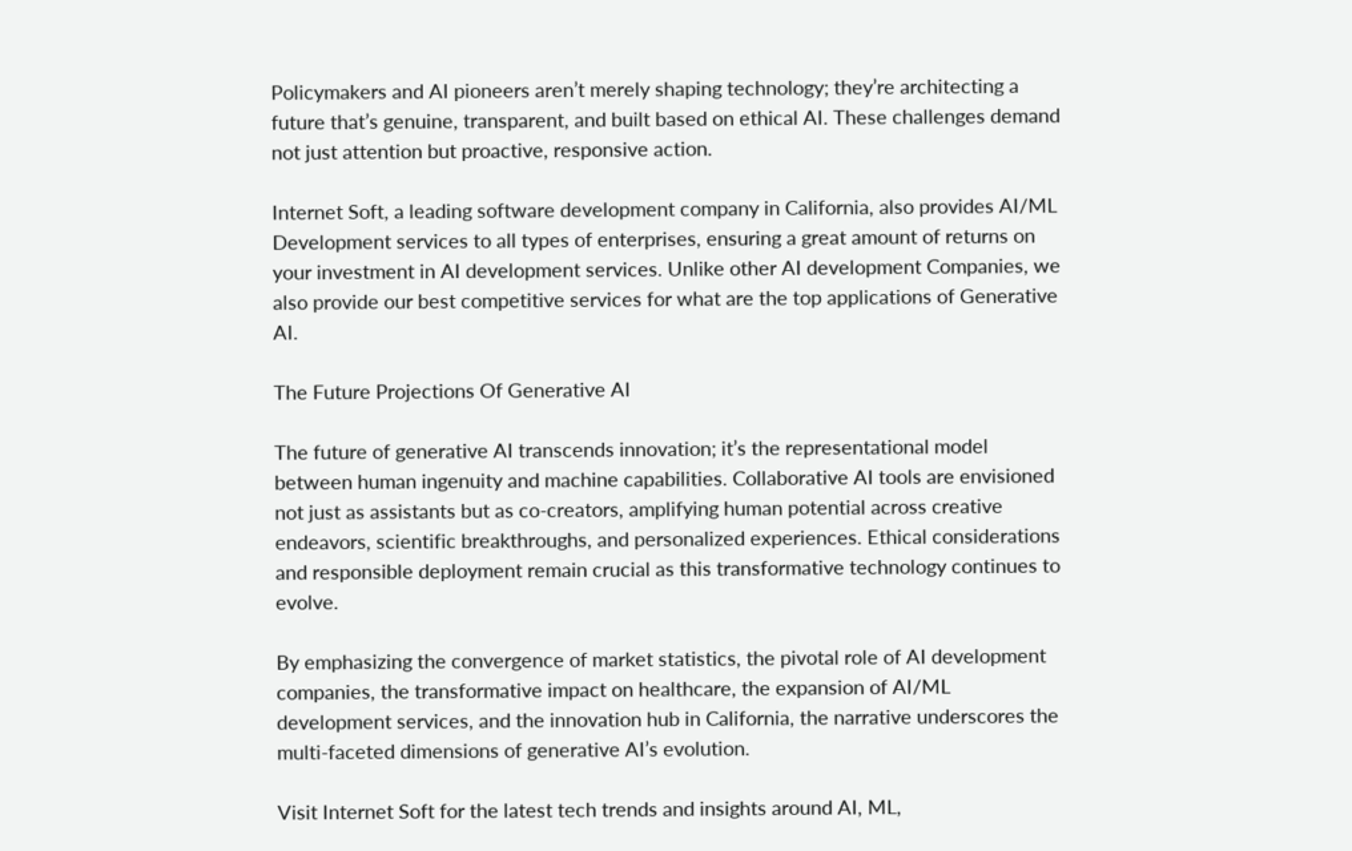Policymakers and AI pioneers aren’t merely shaping technology; they’re architecting a future that’s genuine, transparent, and built based on ethical AI. These challenges demand not just attention but proactive, responsive action.

Internet Soft, a leading software development company in California, also provides AI/ML Development services to all types of enterprises, ensuring a great amount of returns on your investment in AI development services. Unlike other AI development Companies, we also provide our best competitive services for what are the top applications of Generative AI.

The Future Projections Of Generative AI

The future of generative AI transcends innovation; it’s the representational model between human ingenuity and machine capabilities. Collaborative AI tools are envisioned not just as assistants but as co-creators, amplifying human potential across creative endeavors, scientific breakthroughs, and personalized experiences. Ethical considerations and responsible deployment remain crucial as this transformative technology continues to evolve.

By emphasizing the convergence of market statistics, the pivotal role of AI development companies, the transformative impact on healthcare, the expansion of AI/ML development services, and the innovation hub in California, the narrative underscores the multi-faceted dimensions of generative AI’s evolution.

Visit Internet Soft for the latest tech trends and insights around AI, ML,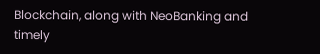Blockchain, along with NeoBanking and timely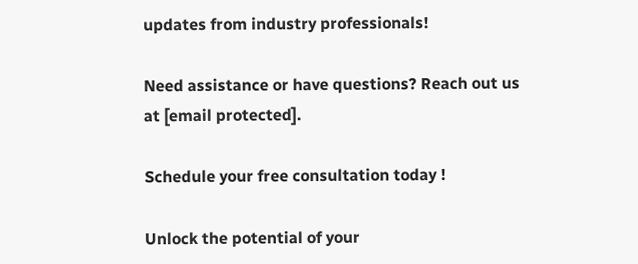updates from industry professionals!

Need assistance or have questions? Reach out us at [email protected].

Schedule your free consultation today !

Unlock the potential of your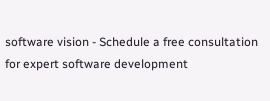software vision - Schedule a free consultation for expert software development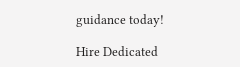guidance today!

Hire Dedicated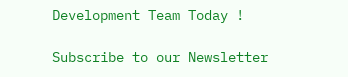Development Team Today !

Subscribe to our Newsletter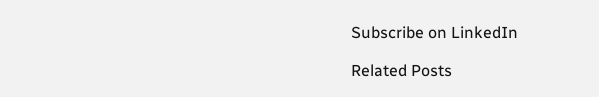Subscribe on LinkedIn

Related Posts